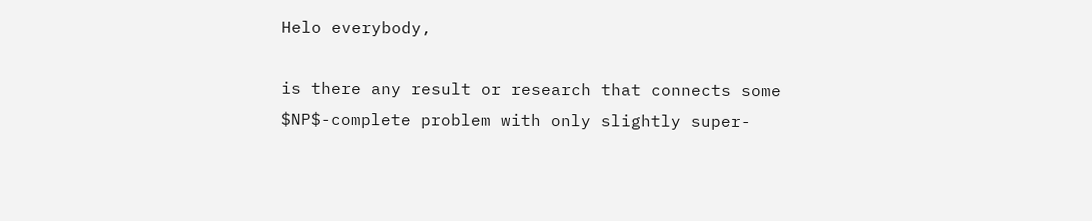Helo everybody,

is there any result or research that connects some $NP$-complete problem with only slightly super-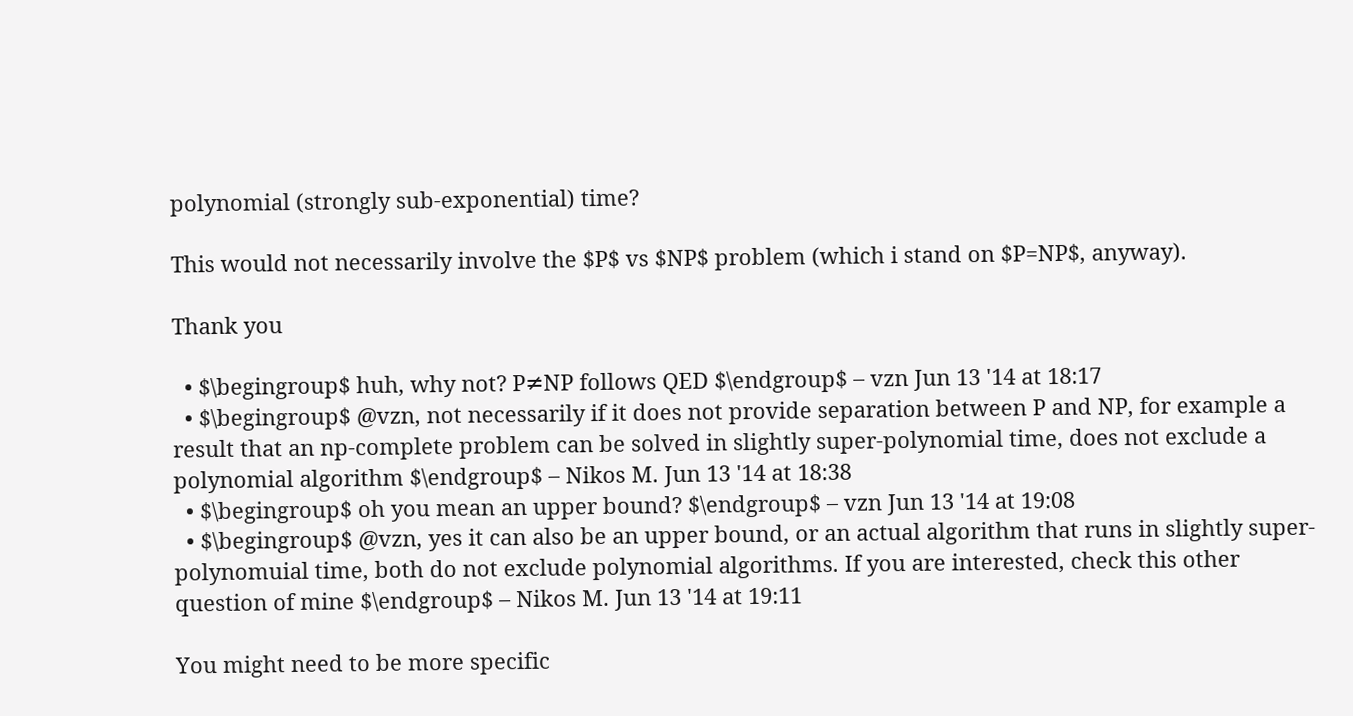polynomial (strongly sub-exponential) time?

This would not necessarily involve the $P$ vs $NP$ problem (which i stand on $P=NP$, anyway).

Thank you

  • $\begingroup$ huh, why not? P≠NP follows QED $\endgroup$ – vzn Jun 13 '14 at 18:17
  • $\begingroup$ @vzn, not necessarily if it does not provide separation between P and NP, for example a result that an np-complete problem can be solved in slightly super-polynomial time, does not exclude a polynomial algorithm $\endgroup$ – Nikos M. Jun 13 '14 at 18:38
  • $\begingroup$ oh you mean an upper bound? $\endgroup$ – vzn Jun 13 '14 at 19:08
  • $\begingroup$ @vzn, yes it can also be an upper bound, or an actual algorithm that runs in slightly super-polynomuial time, both do not exclude polynomial algorithms. If you are interested, check this other question of mine $\endgroup$ – Nikos M. Jun 13 '14 at 19:11

You might need to be more specific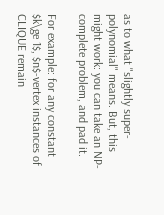as to what "slightly super-polynomial" means. But, this might work: you can take an NP-complete problem, and pad it.

For example: for any constant $k\ge 1$, $n$-vertex instances of CLIQUE remain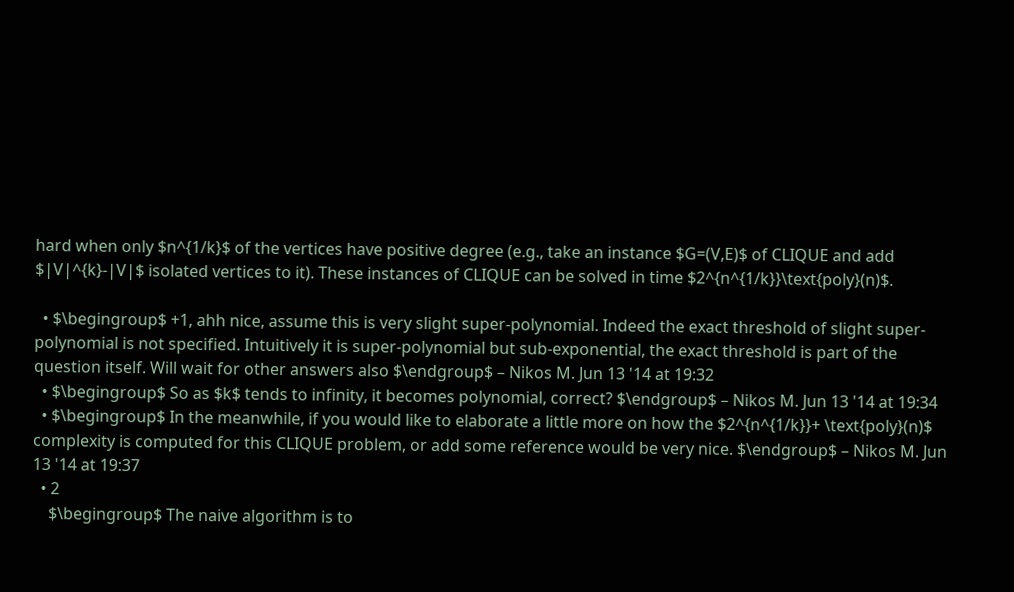hard when only $n^{1/k}$ of the vertices have positive degree (e.g., take an instance $G=(V,E)$ of CLIQUE and add $|V|^{k}-|V|$ isolated vertices to it). These instances of CLIQUE can be solved in time $2^{n^{1/k}}\text{poly}(n)$.

  • $\begingroup$ +1, ahh nice, assume this is very slight super-polynomial. Indeed the exact threshold of slight super-polynomial is not specified. Intuitively it is super-polynomial but sub-exponential, the exact threshold is part of the question itself. Will wait for other answers also $\endgroup$ – Nikos M. Jun 13 '14 at 19:32
  • $\begingroup$ So as $k$ tends to infinity, it becomes polynomial, correct? $\endgroup$ – Nikos M. Jun 13 '14 at 19:34
  • $\begingroup$ In the meanwhile, if you would like to elaborate a little more on how the $2^{n^{1/k}}+ \text{poly}(n)$ complexity is computed for this CLIQUE problem, or add some reference would be very nice. $\endgroup$ – Nikos M. Jun 13 '14 at 19:37
  • 2
    $\begingroup$ The naive algorithm is to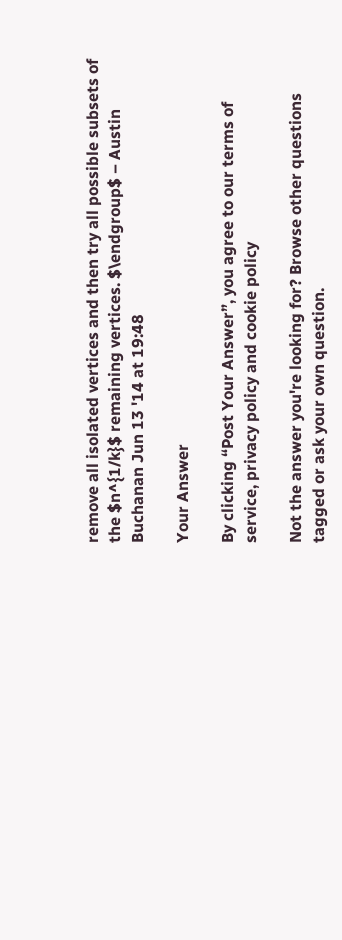remove all isolated vertices and then try all possible subsets of the $n^{1/k}$ remaining vertices. $\endgroup$ – Austin Buchanan Jun 13 '14 at 19:48

Your Answer

By clicking “Post Your Answer”, you agree to our terms of service, privacy policy and cookie policy

Not the answer you're looking for? Browse other questions tagged or ask your own question.